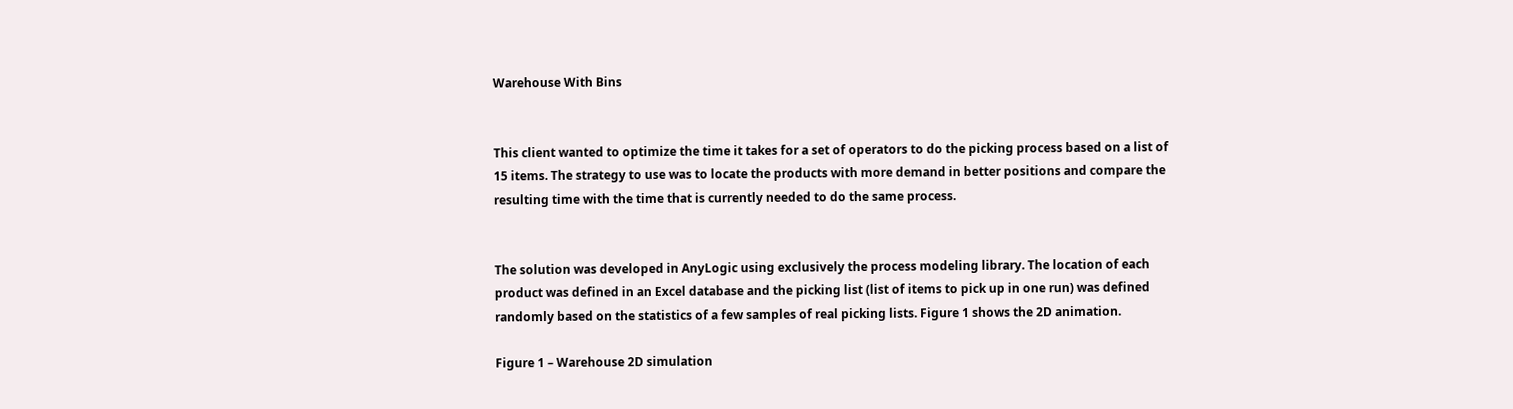Warehouse With Bins


This client wanted to optimize the time it takes for a set of operators to do the picking process based on a list of 15 items. The strategy to use was to locate the products with more demand in better positions and compare the resulting time with the time that is currently needed to do the same process.


The solution was developed in AnyLogic using exclusively the process modeling library. The location of each product was defined in an Excel database and the picking list (list of items to pick up in one run) was defined randomly based on the statistics of a few samples of real picking lists. Figure 1 shows the 2D animation.

Figure 1 – Warehouse 2D simulation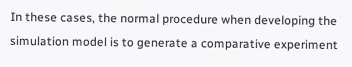In these cases, the normal procedure when developing the simulation model is to generate a comparative experiment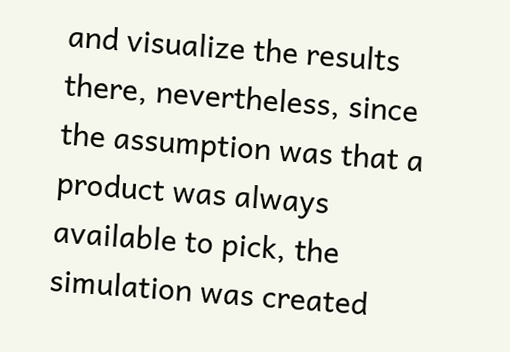and visualize the results there, nevertheless, since the assumption was that a product was always available to pick, the simulation was created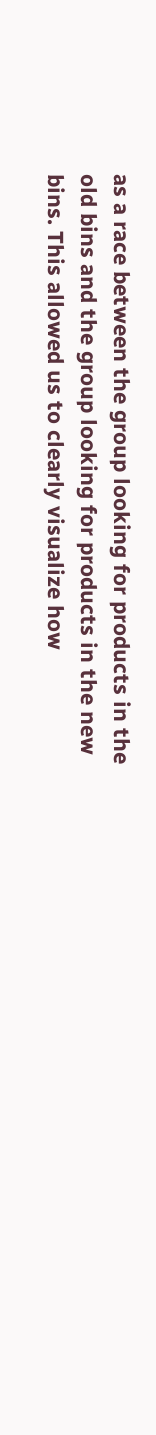as a race between the group looking for products in the old bins and the group looking for products in the new bins. This allowed us to clearly visualize how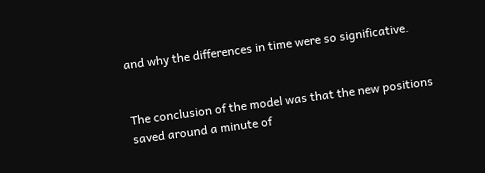and why the differences in time were so significative.


The conclusion of the model was that the new positions saved around a minute of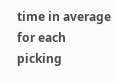time in average for each picking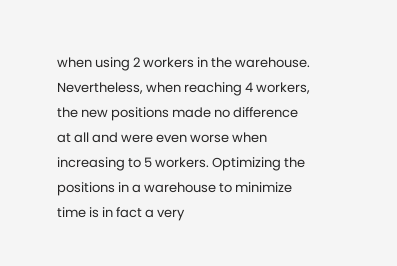when using 2 workers in the warehouse. Nevertheless, when reaching 4 workers, the new positions made no difference at all and were even worse when increasing to 5 workers. Optimizing the positions in a warehouse to minimize time is in fact a very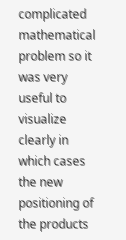complicated mathematical problem so it was very useful to visualize clearly in which cases the new positioning of the products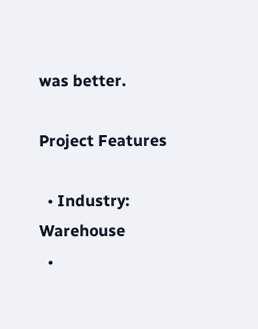was better.

Project Features

  • Industry: Warehouse
  •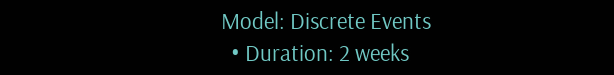Model: Discrete Events
  • Duration: 2 weeks